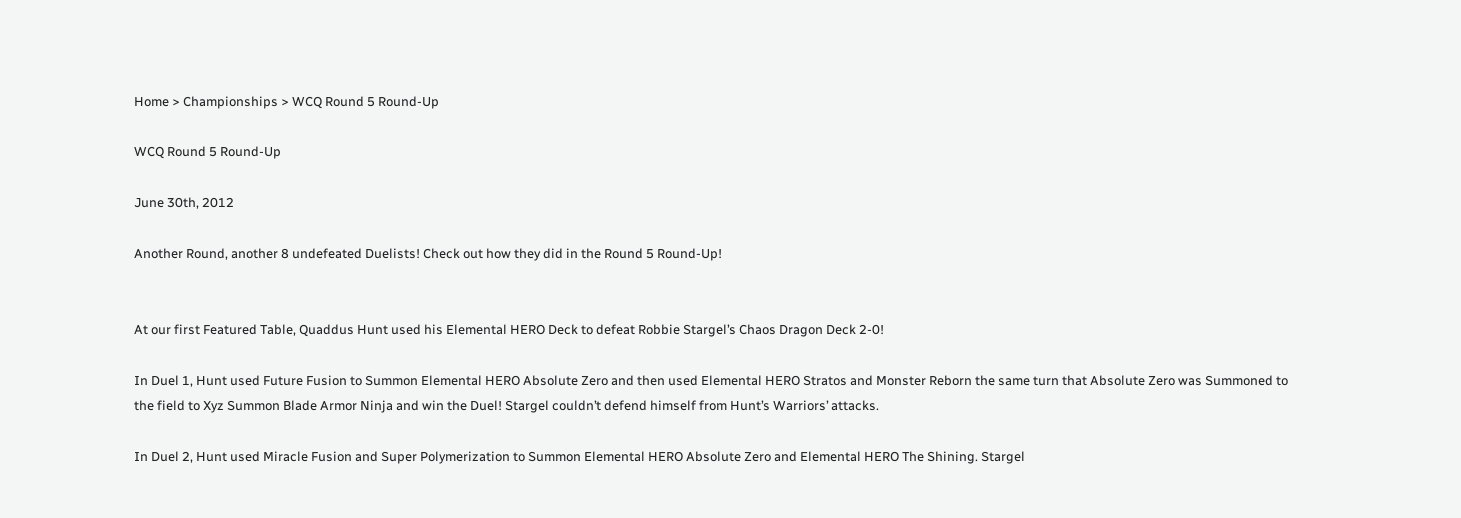Home > Championships > WCQ Round 5 Round-Up

WCQ Round 5 Round-Up

June 30th, 2012

Another Round, another 8 undefeated Duelists! Check out how they did in the Round 5 Round-Up!


At our first Featured Table, Quaddus Hunt used his Elemental HERO Deck to defeat Robbie Stargel’s Chaos Dragon Deck 2-0!

In Duel 1, Hunt used Future Fusion to Summon Elemental HERO Absolute Zero and then used Elemental HERO Stratos and Monster Reborn the same turn that Absolute Zero was Summoned to the field to Xyz Summon Blade Armor Ninja and win the Duel! Stargel couldn’t defend himself from Hunt’s Warriors’ attacks.

In Duel 2, Hunt used Miracle Fusion and Super Polymerization to Summon Elemental HERO Absolute Zero and Elemental HERO The Shining. Stargel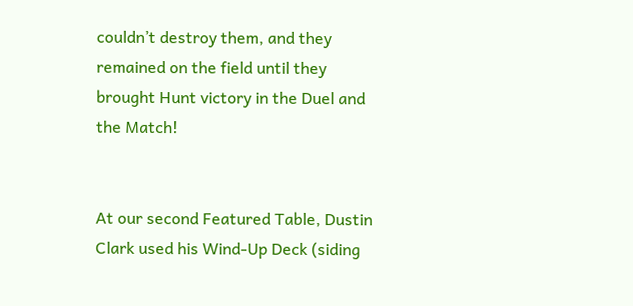couldn’t destroy them, and they remained on the field until they brought Hunt victory in the Duel and the Match!


At our second Featured Table, Dustin Clark used his Wind-Up Deck (siding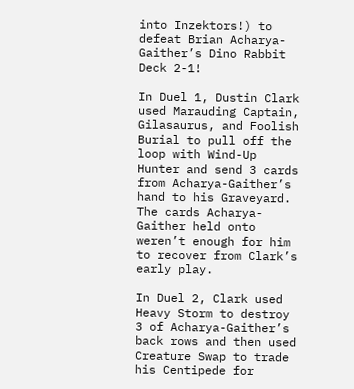into Inzektors!) to defeat Brian Acharya-Gaither’s Dino Rabbit Deck 2-1!

In Duel 1, Dustin Clark used Marauding Captain, Gilasaurus, and Foolish Burial to pull off the loop with Wind-Up Hunter and send 3 cards from Acharya-Gaither’s hand to his Graveyard. The cards Acharya-Gaither held onto weren’t enough for him to recover from Clark’s early play.

In Duel 2, Clark used Heavy Storm to destroy 3 of Acharya-Gaither’s back rows and then used Creature Swap to trade his Centipede for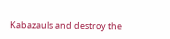Kabazauls and destroy the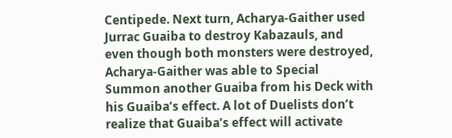Centipede. Next turn, Acharya-Gaither used Jurrac Guaiba to destroy Kabazauls, and even though both monsters were destroyed, Acharya-Gaither was able to Special Summon another Guaiba from his Deck with his Guaiba’s effect. A lot of Duelists don’t realize that Guaiba’s effect will activate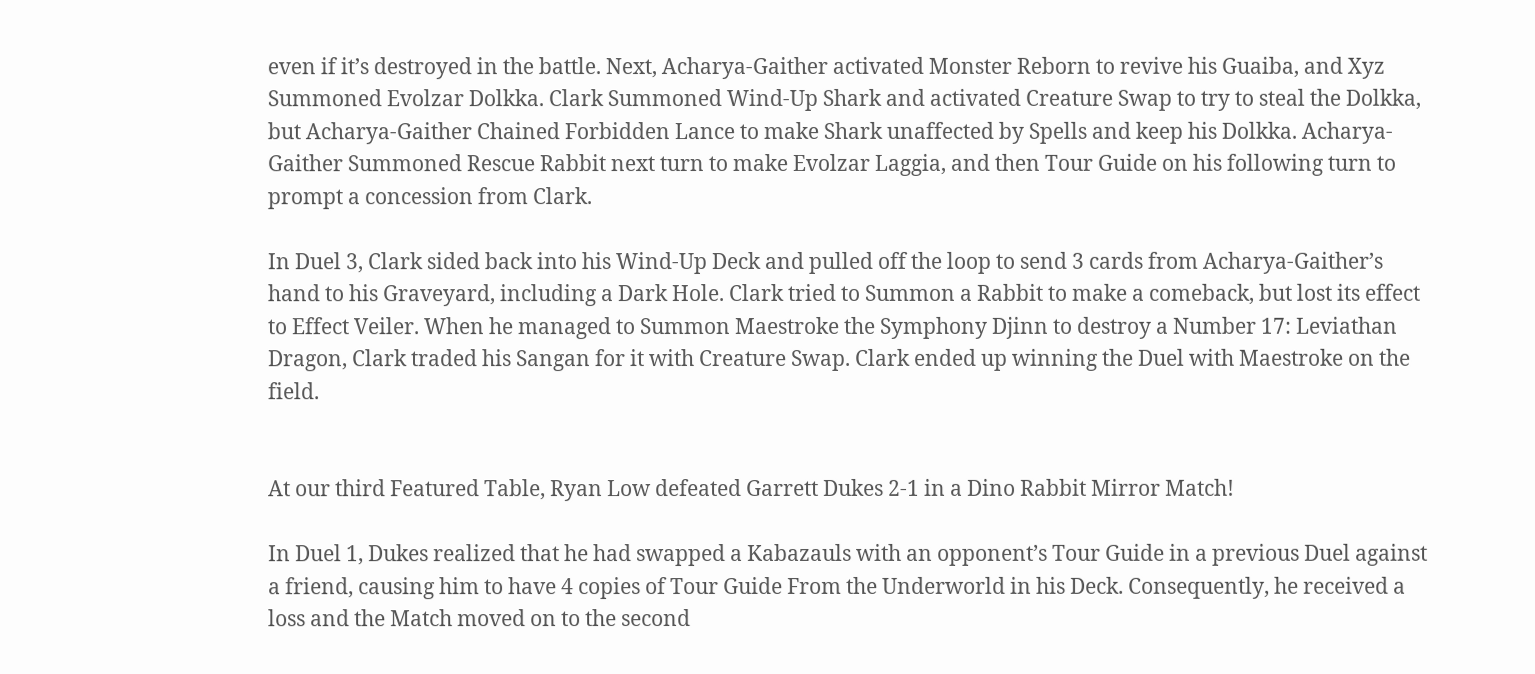even if it’s destroyed in the battle. Next, Acharya-Gaither activated Monster Reborn to revive his Guaiba, and Xyz Summoned Evolzar Dolkka. Clark Summoned Wind-Up Shark and activated Creature Swap to try to steal the Dolkka, but Acharya-Gaither Chained Forbidden Lance to make Shark unaffected by Spells and keep his Dolkka. Acharya-Gaither Summoned Rescue Rabbit next turn to make Evolzar Laggia, and then Tour Guide on his following turn to prompt a concession from Clark.

In Duel 3, Clark sided back into his Wind-Up Deck and pulled off the loop to send 3 cards from Acharya-Gaither’s hand to his Graveyard, including a Dark Hole. Clark tried to Summon a Rabbit to make a comeback, but lost its effect to Effect Veiler. When he managed to Summon Maestroke the Symphony Djinn to destroy a Number 17: Leviathan Dragon, Clark traded his Sangan for it with Creature Swap. Clark ended up winning the Duel with Maestroke on the field.


At our third Featured Table, Ryan Low defeated Garrett Dukes 2-1 in a Dino Rabbit Mirror Match!

In Duel 1, Dukes realized that he had swapped a Kabazauls with an opponent’s Tour Guide in a previous Duel against a friend, causing him to have 4 copies of Tour Guide From the Underworld in his Deck. Consequently, he received a loss and the Match moved on to the second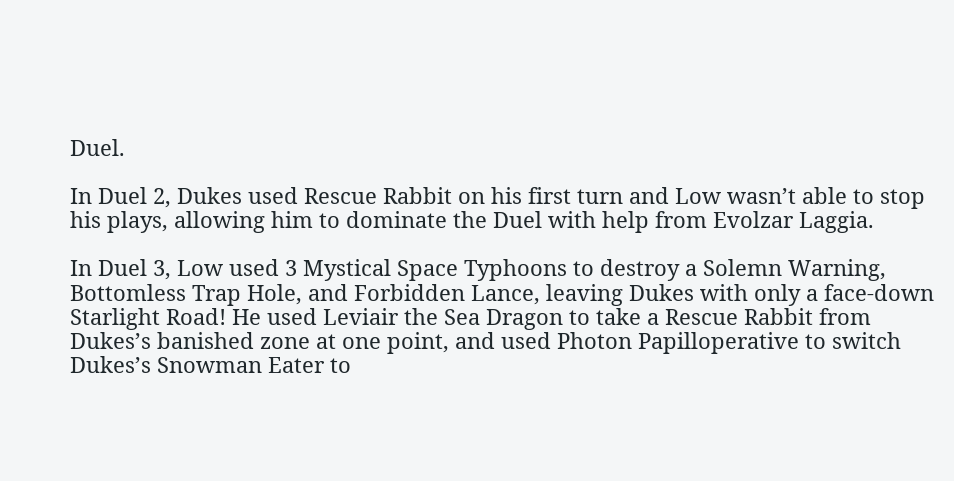Duel.

In Duel 2, Dukes used Rescue Rabbit on his first turn and Low wasn’t able to stop his plays, allowing him to dominate the Duel with help from Evolzar Laggia.

In Duel 3, Low used 3 Mystical Space Typhoons to destroy a Solemn Warning, Bottomless Trap Hole, and Forbidden Lance, leaving Dukes with only a face-down Starlight Road! He used Leviair the Sea Dragon to take a Rescue Rabbit from Dukes’s banished zone at one point, and used Photon Papilloperative to switch Dukes’s Snowman Eater to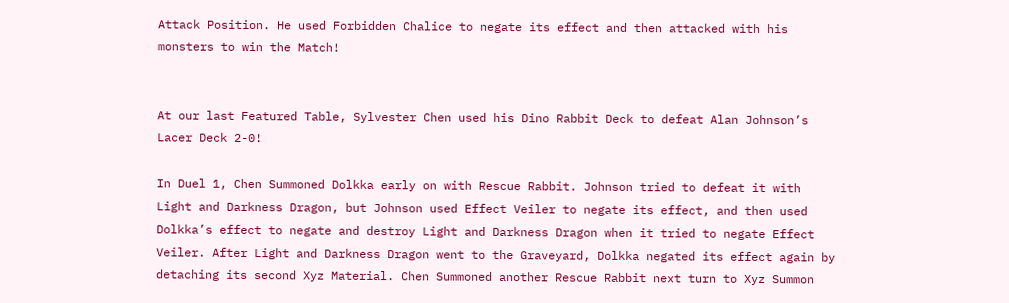Attack Position. He used Forbidden Chalice to negate its effect and then attacked with his monsters to win the Match!


At our last Featured Table, Sylvester Chen used his Dino Rabbit Deck to defeat Alan Johnson’s Lacer Deck 2-0!

In Duel 1, Chen Summoned Dolkka early on with Rescue Rabbit. Johnson tried to defeat it with Light and Darkness Dragon, but Johnson used Effect Veiler to negate its effect, and then used Dolkka’s effect to negate and destroy Light and Darkness Dragon when it tried to negate Effect Veiler. After Light and Darkness Dragon went to the Graveyard, Dolkka negated its effect again by detaching its second Xyz Material. Chen Summoned another Rescue Rabbit next turn to Xyz Summon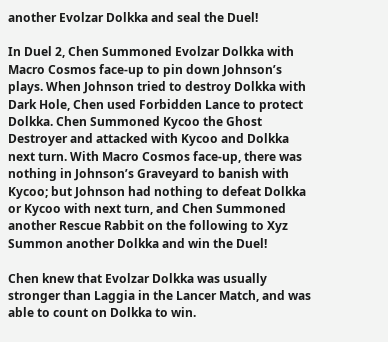another Evolzar Dolkka and seal the Duel!

In Duel 2, Chen Summoned Evolzar Dolkka with Macro Cosmos face-up to pin down Johnson’s plays. When Johnson tried to destroy Dolkka with Dark Hole, Chen used Forbidden Lance to protect Dolkka. Chen Summoned Kycoo the Ghost Destroyer and attacked with Kycoo and Dolkka next turn. With Macro Cosmos face-up, there was nothing in Johnson’s Graveyard to banish with Kycoo; but Johnson had nothing to defeat Dolkka or Kycoo with next turn, and Chen Summoned another Rescue Rabbit on the following to Xyz Summon another Dolkka and win the Duel!

Chen knew that Evolzar Dolkka was usually stronger than Laggia in the Lancer Match, and was able to count on Dolkka to win.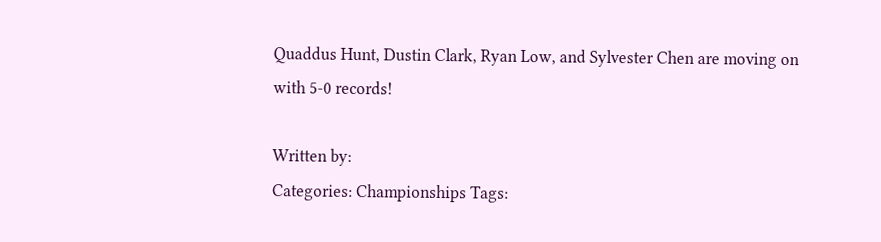Quaddus Hunt, Dustin Clark, Ryan Low, and Sylvester Chen are moving on with 5-0 records!

Written by:
Categories: Championships Tags: